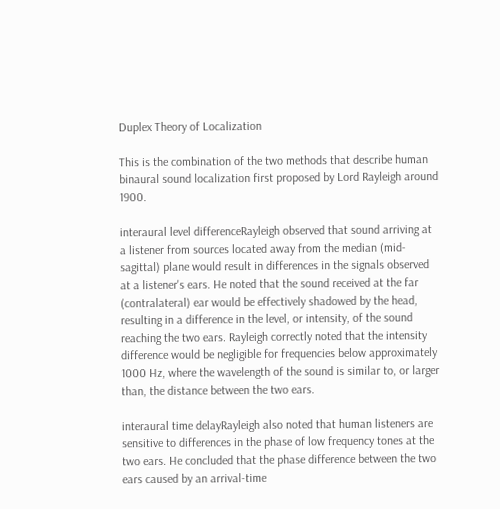Duplex Theory of Localization

This is the combination of the two methods that describe human binaural sound localization first proposed by Lord Rayleigh around 1900.

interaural level differenceRayleigh observed that sound arriving at a listener from sources located away from the median (mid-sagittal) plane would result in differences in the signals observed at a listener's ears. He noted that the sound received at the far (contralateral) ear would be effectively shadowed by the head, resulting in a difference in the level, or intensity, of the sound reaching the two ears. Rayleigh correctly noted that the intensity difference would be negligible for frequencies below approximately 1000 Hz, where the wavelength of the sound is similar to, or larger than, the distance between the two ears.

interaural time delayRayleigh also noted that human listeners are sensitive to differences in the phase of low frequency tones at the two ears. He concluded that the phase difference between the two ears caused by an arrival-time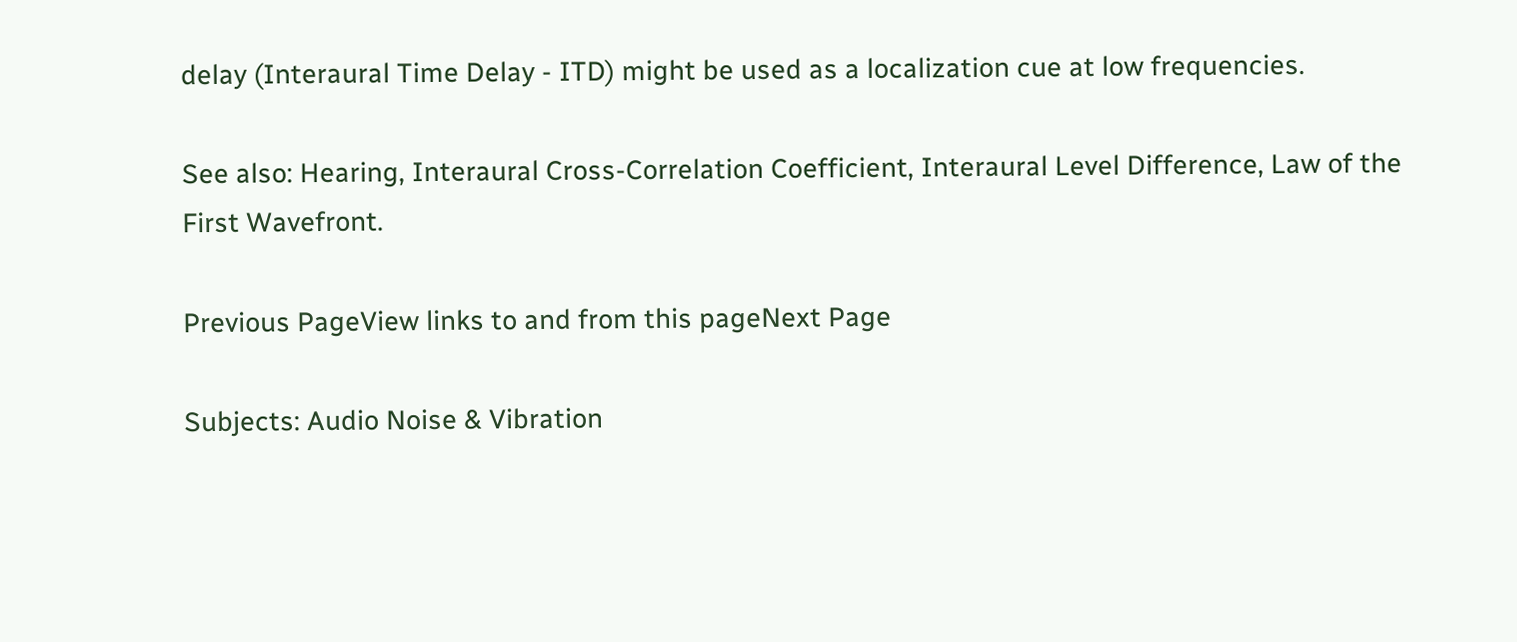delay (Interaural Time Delay - ITD) might be used as a localization cue at low frequencies.

See also: Hearing, Interaural Cross-Correlation Coefficient, Interaural Level Difference, Law of the First Wavefront.

Previous PageView links to and from this pageNext Page

Subjects: Audio Noise & Vibration